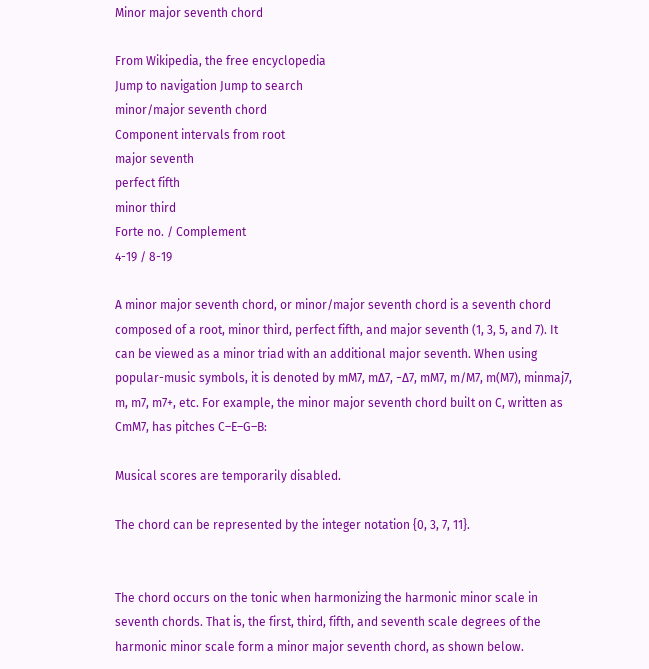Minor major seventh chord

From Wikipedia, the free encyclopedia
Jump to navigation Jump to search
minor/major seventh chord
Component intervals from root
major seventh
perfect fifth
minor third
Forte no. / Complement
4-19 / 8-19

A minor major seventh chord, or minor/major seventh chord is a seventh chord composed of a root, minor third, perfect fifth, and major seventh (1, 3, 5, and 7). It can be viewed as a minor triad with an additional major seventh. When using popular-music symbols, it is denoted by mM7, mΔ7, −Δ7, mM7, m/M7, m(M7), minmaj7, m, m7, m7+, etc. For example, the minor major seventh chord built on C, written as CmM7, has pitches C–E–G–B:

Musical scores are temporarily disabled.

The chord can be represented by the integer notation {0, 3, 7, 11}.


The chord occurs on the tonic when harmonizing the harmonic minor scale in seventh chords. That is, the first, third, fifth, and seventh scale degrees of the harmonic minor scale form a minor major seventh chord, as shown below.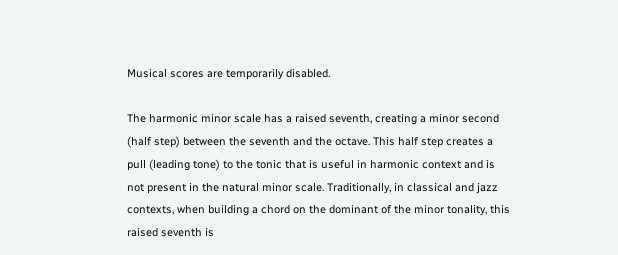Musical scores are temporarily disabled.

The harmonic minor scale has a raised seventh, creating a minor second (half step) between the seventh and the octave. This half step creates a pull (leading tone) to the tonic that is useful in harmonic context and is not present in the natural minor scale. Traditionally, in classical and jazz contexts, when building a chord on the dominant of the minor tonality, this raised seventh is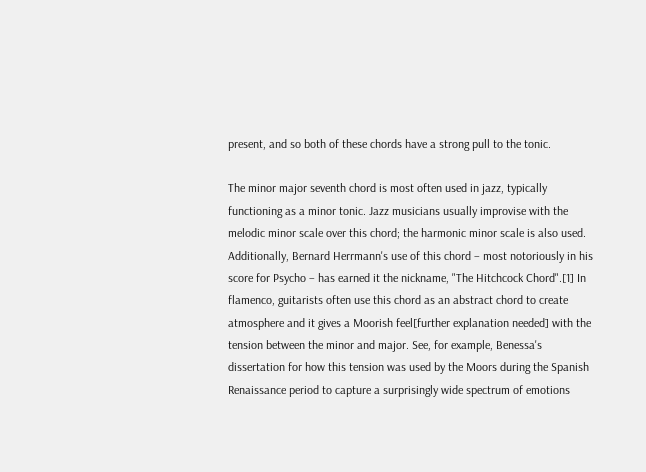present, and so both of these chords have a strong pull to the tonic.

The minor major seventh chord is most often used in jazz, typically functioning as a minor tonic. Jazz musicians usually improvise with the melodic minor scale over this chord; the harmonic minor scale is also used. Additionally, Bernard Herrmann's use of this chord – most notoriously in his score for Psycho – has earned it the nickname, "The Hitchcock Chord".[1] In flamenco, guitarists often use this chord as an abstract chord to create atmosphere and it gives a Moorish feel[further explanation needed] with the tension between the minor and major. See, for example, Benessa's dissertation for how this tension was used by the Moors during the Spanish Renaissance period to capture a surprisingly wide spectrum of emotions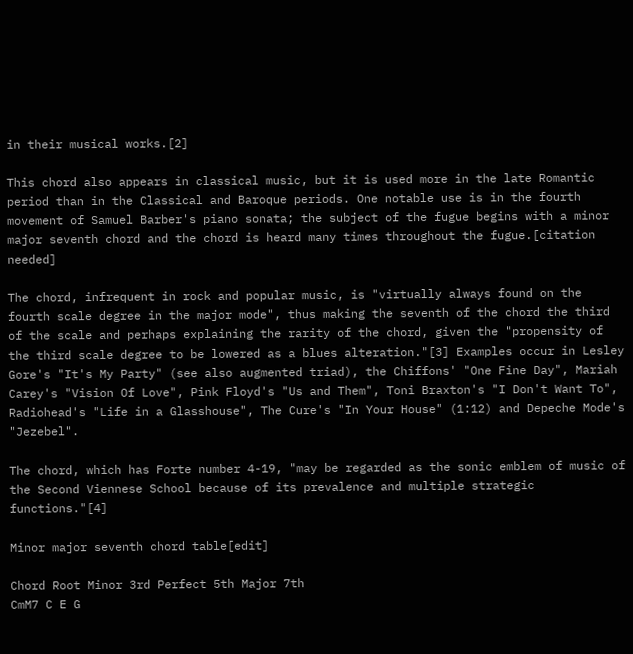in their musical works.[2]

This chord also appears in classical music, but it is used more in the late Romantic period than in the Classical and Baroque periods. One notable use is in the fourth movement of Samuel Barber's piano sonata; the subject of the fugue begins with a minor major seventh chord and the chord is heard many times throughout the fugue.[citation needed]

The chord, infrequent in rock and popular music, is "virtually always found on the fourth scale degree in the major mode", thus making the seventh of the chord the third of the scale and perhaps explaining the rarity of the chord, given the "propensity of the third scale degree to be lowered as a blues alteration."[3] Examples occur in Lesley Gore's "It's My Party" (see also augmented triad), the Chiffons' "One Fine Day", Mariah Carey's "Vision Of Love", Pink Floyd's "Us and Them", Toni Braxton's "I Don't Want To", Radiohead's "Life in a Glasshouse", The Cure's "In Your House" (1:12) and Depeche Mode's "Jezebel".

The chord, which has Forte number 4-19, "may be regarded as the sonic emblem of music of the Second Viennese School because of its prevalence and multiple strategic functions."[4]

Minor major seventh chord table[edit]

Chord Root Minor 3rd Perfect 5th Major 7th
CmM7 C E G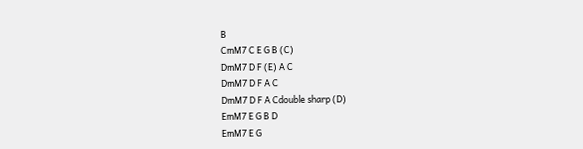B
CmM7 C E G B (C)
DmM7 D F (E) A C
DmM7 D F A C
DmM7 D F A Cdouble sharp (D)
EmM7 E G B D
EmM7 E G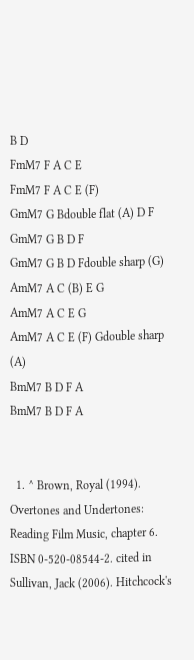B D
FmM7 F A C E
FmM7 F A C E (F)
GmM7 G Bdouble flat (A) D F
GmM7 G B D F
GmM7 G B D Fdouble sharp (G)
AmM7 A C (B) E G
AmM7 A C E G
AmM7 A C E (F) Gdouble sharp (A)
BmM7 B D F A
BmM7 B D F A


  1. ^ Brown, Royal (1994). Overtones and Undertones: Reading Film Music, chapter 6. ISBN 0-520-08544-2. cited in Sullivan, Jack (2006). Hitchcock's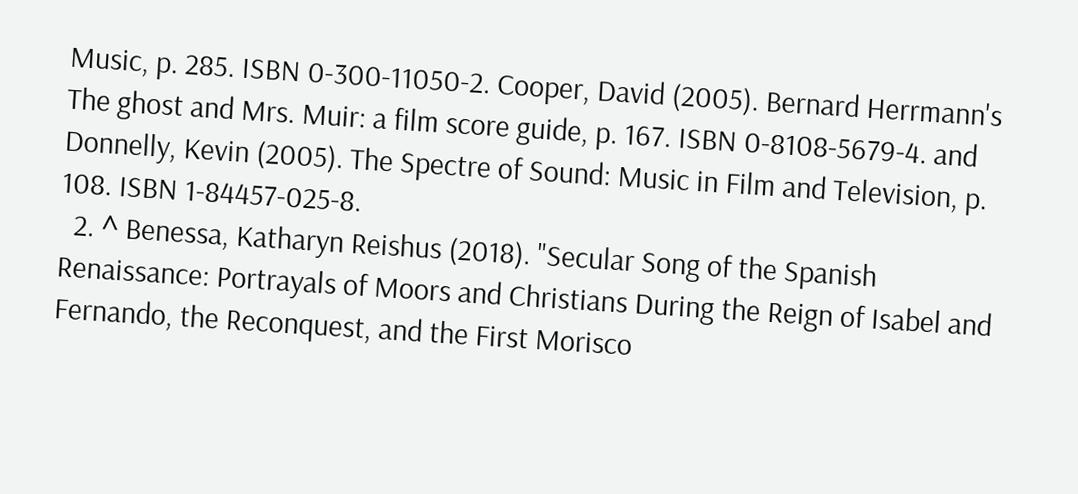Music, p. 285. ISBN 0-300-11050-2. Cooper, David (2005). Bernard Herrmann's The ghost and Mrs. Muir: a film score guide, p. 167. ISBN 0-8108-5679-4. and Donnelly, Kevin (2005). The Spectre of Sound: Music in Film and Television, p. 108. ISBN 1-84457-025-8.
  2. ^ Benessa, Katharyn Reishus (2018). "Secular Song of the Spanish Renaissance: Portrayals of Moors and Christians During the Reign of Isabel and Fernando, the Reconquest, and the First Morisco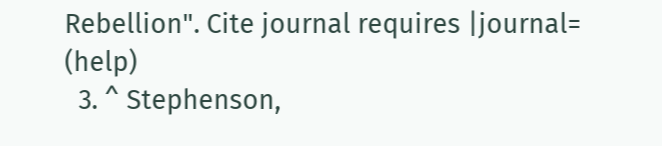Rebellion". Cite journal requires |journal= (help)
  3. ^ Stephenson,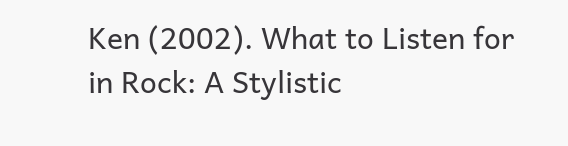Ken (2002). What to Listen for in Rock: A Stylistic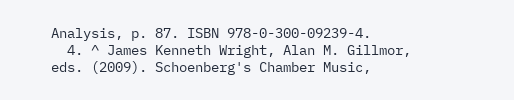Analysis, p. 87. ISBN 978-0-300-09239-4.
  4. ^ James Kenneth Wright, Alan M. Gillmor, eds. (2009). Schoenberg's Chamber Music,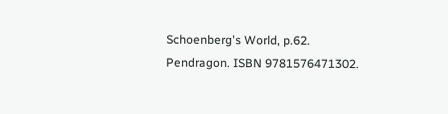Schoenberg's World, p.62. Pendragon. ISBN 9781576471302.